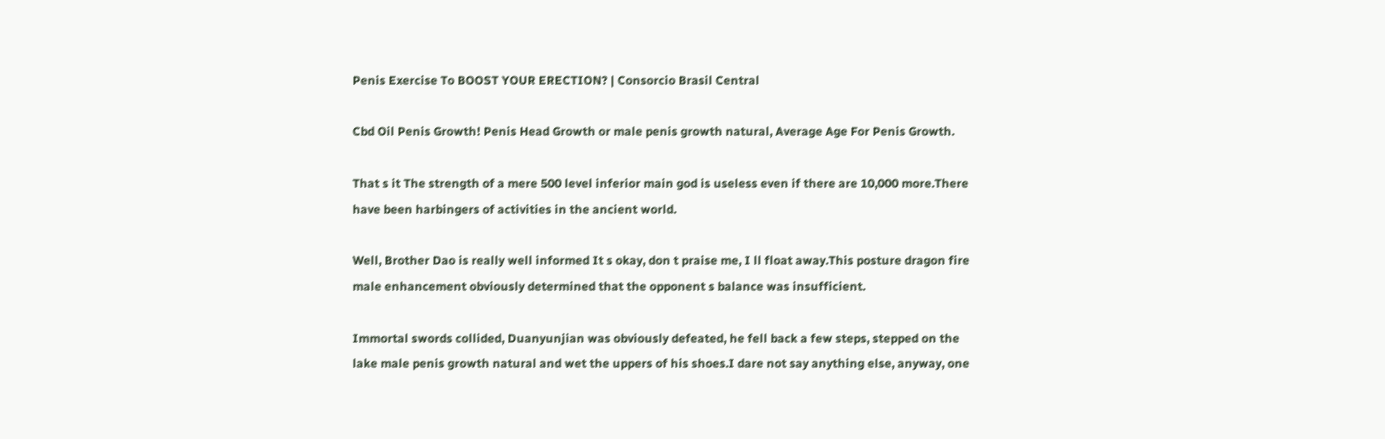Penis Exercise To BOOST YOUR ERECTION? | Consorcio Brasil Central

Cbd Oil Penis Growth! Penis Head Growth or male penis growth natural, Average Age For Penis Growth.

That s it The strength of a mere 500 level inferior main god is useless even if there are 10,000 more.There have been harbingers of activities in the ancient world.

Well, Brother Dao is really well informed It s okay, don t praise me, I ll float away.This posture dragon fire male enhancement obviously determined that the opponent s balance was insufficient.

Immortal swords collided, Duanyunjian was obviously defeated, he fell back a few steps, stepped on the lake male penis growth natural and wet the uppers of his shoes.I dare not say anything else, anyway, one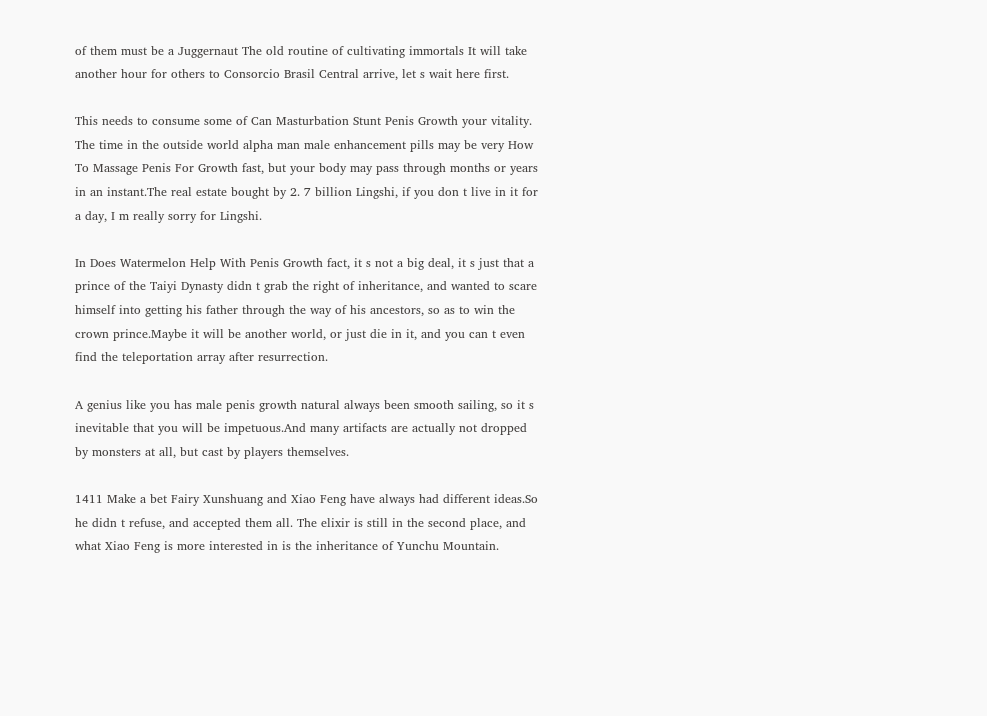of them must be a Juggernaut The old routine of cultivating immortals It will take another hour for others to Consorcio Brasil Central arrive, let s wait here first.

This needs to consume some of Can Masturbation Stunt Penis Growth your vitality. The time in the outside world alpha man male enhancement pills may be very How To Massage Penis For Growth fast, but your body may pass through months or years in an instant.The real estate bought by 2. 7 billion Lingshi, if you don t live in it for a day, I m really sorry for Lingshi.

In Does Watermelon Help With Penis Growth fact, it s not a big deal, it s just that a prince of the Taiyi Dynasty didn t grab the right of inheritance, and wanted to scare himself into getting his father through the way of his ancestors, so as to win the crown prince.Maybe it will be another world, or just die in it, and you can t even find the teleportation array after resurrection.

A genius like you has male penis growth natural always been smooth sailing, so it s inevitable that you will be impetuous.And many artifacts are actually not dropped by monsters at all, but cast by players themselves.

1411 Make a bet Fairy Xunshuang and Xiao Feng have always had different ideas.So he didn t refuse, and accepted them all. The elixir is still in the second place, and what Xiao Feng is more interested in is the inheritance of Yunchu Mountain.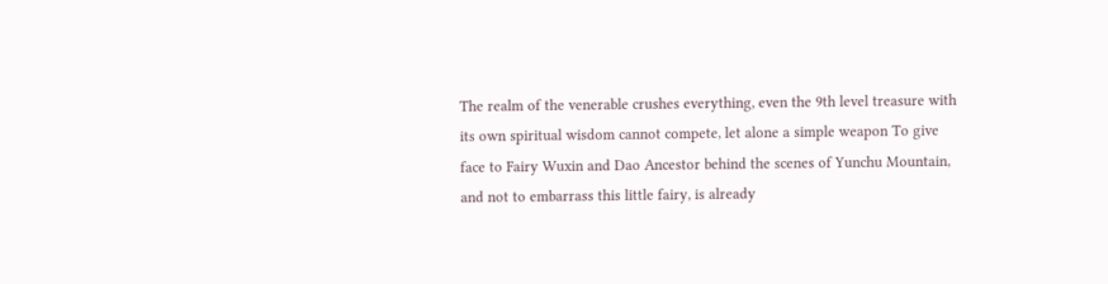The realm of the venerable crushes everything, even the 9th level treasure with its own spiritual wisdom cannot compete, let alone a simple weapon To give face to Fairy Wuxin and Dao Ancestor behind the scenes of Yunchu Mountain, and not to embarrass this little fairy, is already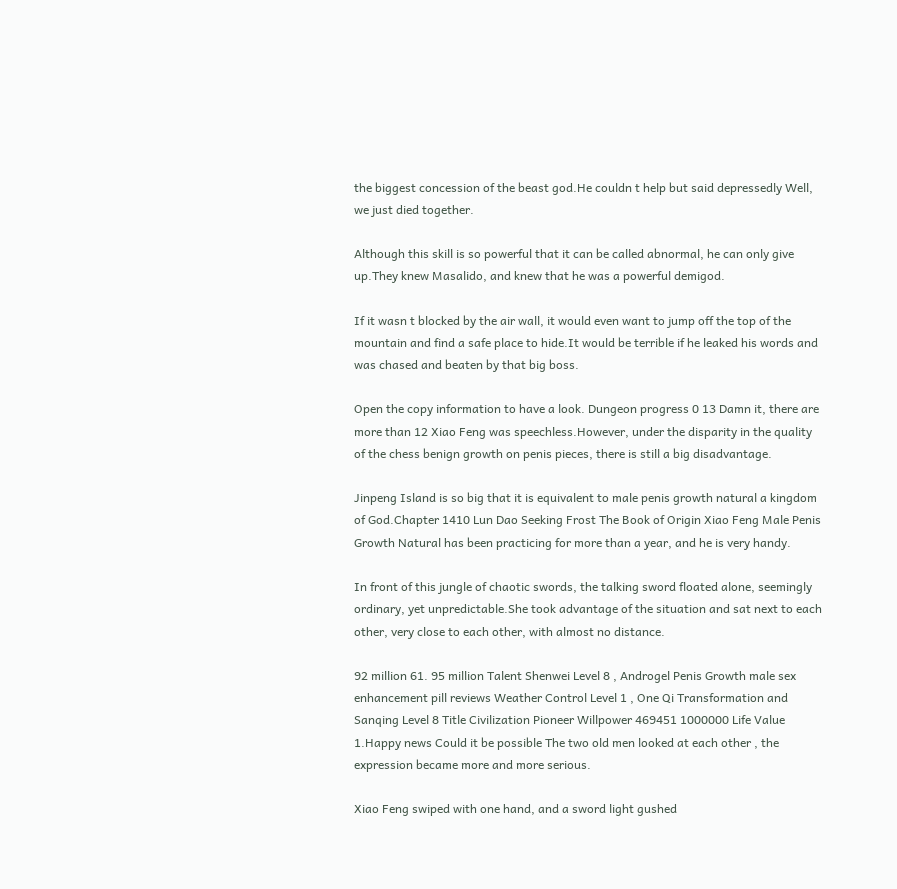the biggest concession of the beast god.He couldn t help but said depressedly Well, we just died together.

Although this skill is so powerful that it can be called abnormal, he can only give up.They knew Masalido, and knew that he was a powerful demigod.

If it wasn t blocked by the air wall, it would even want to jump off the top of the mountain and find a safe place to hide.It would be terrible if he leaked his words and was chased and beaten by that big boss.

Open the copy information to have a look. Dungeon progress 0 13 Damn it, there are more than 12 Xiao Feng was speechless.However, under the disparity in the quality of the chess benign growth on penis pieces, there is still a big disadvantage.

Jinpeng Island is so big that it is equivalent to male penis growth natural a kingdom of God.Chapter 1410 Lun Dao Seeking Frost The Book of Origin Xiao Feng Male Penis Growth Natural has been practicing for more than a year, and he is very handy.

In front of this jungle of chaotic swords, the talking sword floated alone, seemingly ordinary, yet unpredictable.She took advantage of the situation and sat next to each other, very close to each other, with almost no distance.

92 million 61. 95 million Talent Shenwei Level 8 , Androgel Penis Growth male sex enhancement pill reviews Weather Control Level 1 , One Qi Transformation and Sanqing Level 8 Title Civilization Pioneer Willpower 469451 1000000 Life Value 1.Happy news Could it be possible The two old men looked at each other , the expression became more and more serious.

Xiao Feng swiped with one hand, and a sword light gushed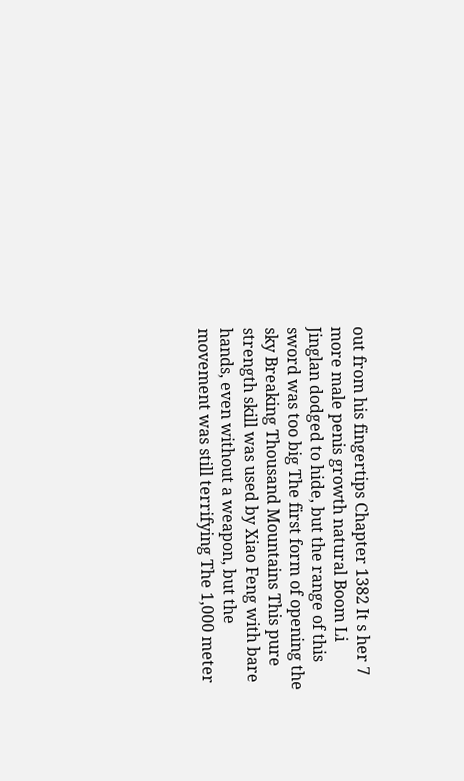out from his fingertips Chapter 1382 It s her 7 more male penis growth natural Boom Li Jinglan dodged to hide, but the range of this sword was too big The first form of opening the sky Breaking Thousand Mountains This pure strength skill was used by Xiao Feng with bare hands, even without a weapon, but the movement was still terrifying The 1,000 meter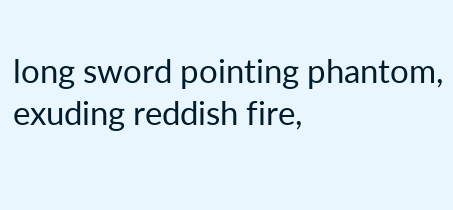long sword pointing phantom, exuding reddish fire,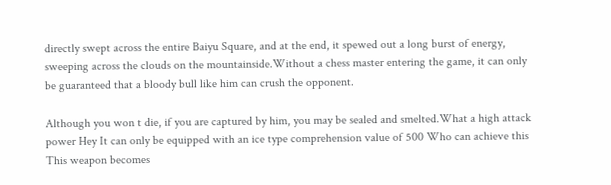directly swept across the entire Baiyu Square, and at the end, it spewed out a long burst of energy, sweeping across the clouds on the mountainside.Without a chess master entering the game, it can only be guaranteed that a bloody bull like him can crush the opponent.

Although you won t die, if you are captured by him, you may be sealed and smelted.What a high attack power Hey It can only be equipped with an ice type comprehension value of 500 Who can achieve this This weapon becomes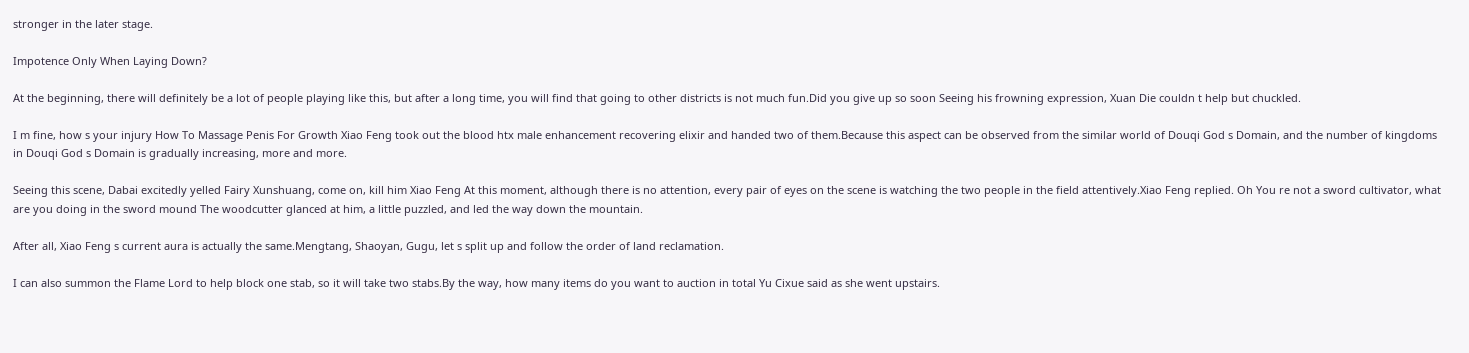stronger in the later stage.

Impotence Only When Laying Down?

At the beginning, there will definitely be a lot of people playing like this, but after a long time, you will find that going to other districts is not much fun.Did you give up so soon Seeing his frowning expression, Xuan Die couldn t help but chuckled.

I m fine, how s your injury How To Massage Penis For Growth Xiao Feng took out the blood htx male enhancement recovering elixir and handed two of them.Because this aspect can be observed from the similar world of Douqi God s Domain, and the number of kingdoms in Douqi God s Domain is gradually increasing, more and more.

Seeing this scene, Dabai excitedly yelled Fairy Xunshuang, come on, kill him Xiao Feng At this moment, although there is no attention, every pair of eyes on the scene is watching the two people in the field attentively.Xiao Feng replied. Oh You re not a sword cultivator, what are you doing in the sword mound The woodcutter glanced at him, a little puzzled, and led the way down the mountain.

After all, Xiao Feng s current aura is actually the same.Mengtang, Shaoyan, Gugu, let s split up and follow the order of land reclamation.

I can also summon the Flame Lord to help block one stab, so it will take two stabs.By the way, how many items do you want to auction in total Yu Cixue said as she went upstairs.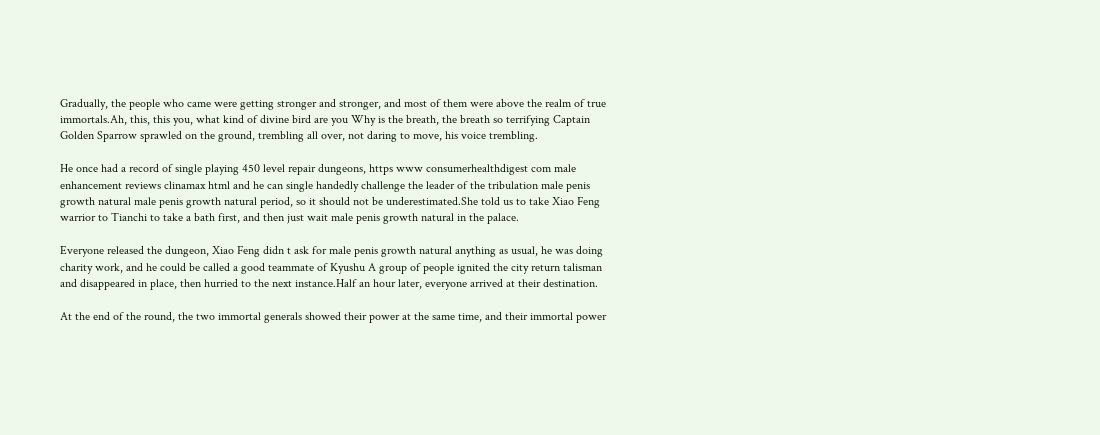Gradually, the people who came were getting stronger and stronger, and most of them were above the realm of true immortals.Ah, this, this you, what kind of divine bird are you Why is the breath, the breath so terrifying Captain Golden Sparrow sprawled on the ground, trembling all over, not daring to move, his voice trembling.

He once had a record of single playing 450 level repair dungeons, https www consumerhealthdigest com male enhancement reviews clinamax html and he can single handedly challenge the leader of the tribulation male penis growth natural male penis growth natural period, so it should not be underestimated.She told us to take Xiao Feng warrior to Tianchi to take a bath first, and then just wait male penis growth natural in the palace.

Everyone released the dungeon, Xiao Feng didn t ask for male penis growth natural anything as usual, he was doing charity work, and he could be called a good teammate of Kyushu A group of people ignited the city return talisman and disappeared in place, then hurried to the next instance.Half an hour later, everyone arrived at their destination.

At the end of the round, the two immortal generals showed their power at the same time, and their immortal power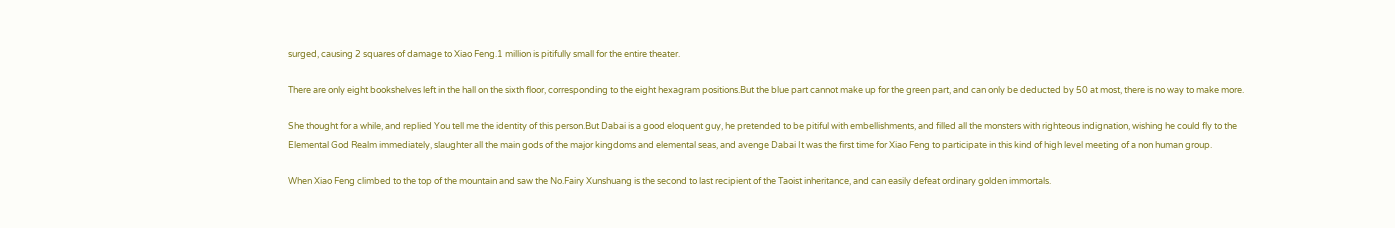surged, causing 2 squares of damage to Xiao Feng.1 million is pitifully small for the entire theater.

There are only eight bookshelves left in the hall on the sixth floor, corresponding to the eight hexagram positions.But the blue part cannot make up for the green part, and can only be deducted by 50 at most, there is no way to make more.

She thought for a while, and replied You tell me the identity of this person.But Dabai is a good eloquent guy, he pretended to be pitiful with embellishments, and filled all the monsters with righteous indignation, wishing he could fly to the Elemental God Realm immediately, slaughter all the main gods of the major kingdoms and elemental seas, and avenge Dabai It was the first time for Xiao Feng to participate in this kind of high level meeting of a non human group.

When Xiao Feng climbed to the top of the mountain and saw the No.Fairy Xunshuang is the second to last recipient of the Taoist inheritance, and can easily defeat ordinary golden immortals.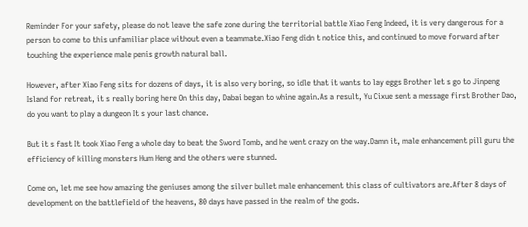Reminder For your safety, please do not leave the safe zone during the territorial battle Xiao Feng Indeed, it is very dangerous for a person to come to this unfamiliar place without even a teammate.Xiao Feng didn t notice this, and continued to move forward after touching the experience male penis growth natural ball.

However, after Xiao Feng sits for dozens of days, it is also very boring, so idle that it wants to lay eggs Brother let s go to Jinpeng Island for retreat, it s really boring here On this day, Dabai began to whine again.As a result, Yu Cixue sent a message first Brother Dao, do you want to play a dungeon It s your last chance.

But it s fast It took Xiao Feng a whole day to beat the Sword Tomb, and he went crazy on the way.Damn it, male enhancement pill guru the efficiency of killing monsters Hum Heng and the others were stunned.

Come on, let me see how amazing the geniuses among the silver bullet male enhancement this class of cultivators are.After 8 days of development on the battlefield of the heavens, 80 days have passed in the realm of the gods.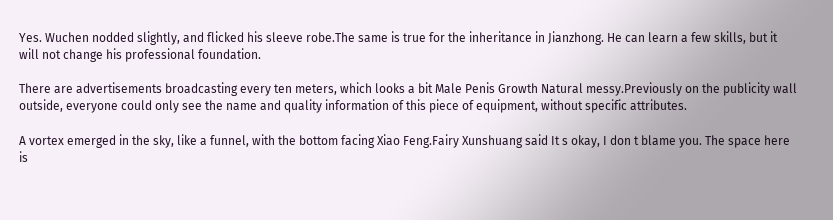Yes. Wuchen nodded slightly, and flicked his sleeve robe.The same is true for the inheritance in Jianzhong. He can learn a few skills, but it will not change his professional foundation.

There are advertisements broadcasting every ten meters, which looks a bit Male Penis Growth Natural messy.Previously on the publicity wall outside, everyone could only see the name and quality information of this piece of equipment, without specific attributes.

A vortex emerged in the sky, like a funnel, with the bottom facing Xiao Feng.Fairy Xunshuang said It s okay, I don t blame you. The space here is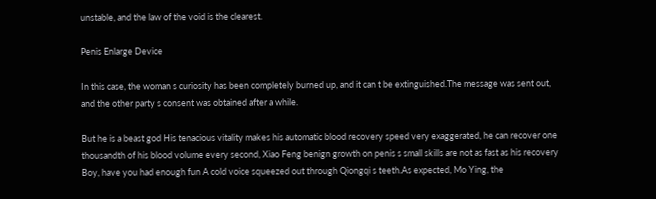unstable, and the law of the void is the clearest.

Penis Enlarge Device

In this case, the woman s curiosity has been completely burned up, and it can t be extinguished.The message was sent out, and the other party s consent was obtained after a while.

But he is a beast god His tenacious vitality makes his automatic blood recovery speed very exaggerated, he can recover one thousandth of his blood volume every second, Xiao Feng benign growth on penis s small skills are not as fast as his recovery Boy, have you had enough fun A cold voice squeezed out through Qiongqi s teeth.As expected, Mo Ying, the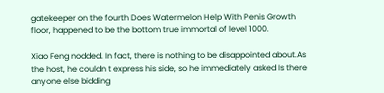gatekeeper on the fourth Does Watermelon Help With Penis Growth floor, happened to be the bottom true immortal of level 1000.

Xiao Feng nodded. In fact, there is nothing to be disappointed about.As the host, he couldn t express his side, so he immediately asked Is there anyone else bidding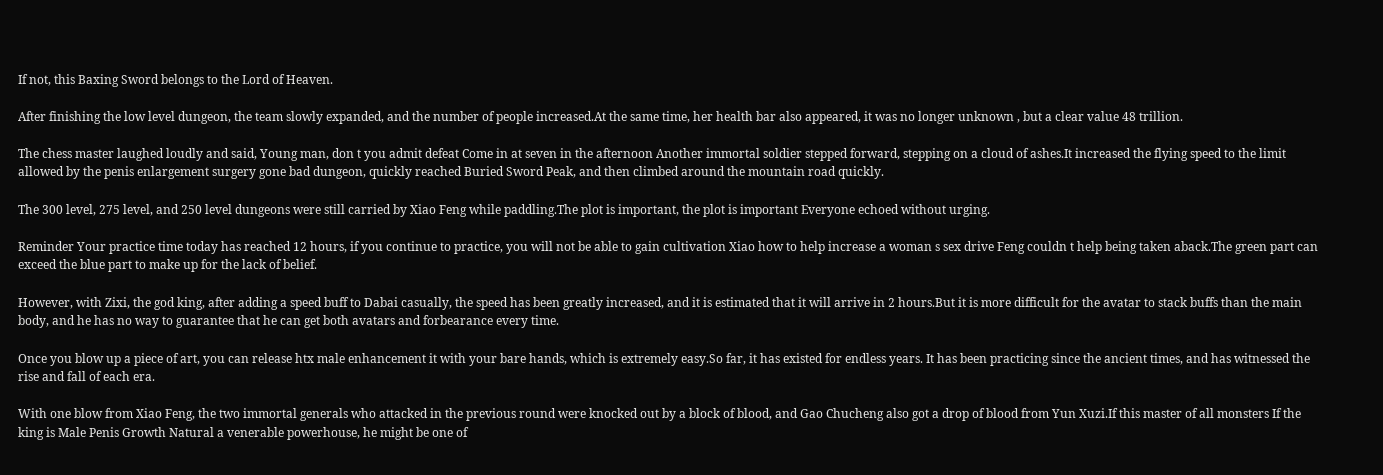If not, this Baxing Sword belongs to the Lord of Heaven.

After finishing the low level dungeon, the team slowly expanded, and the number of people increased.At the same time, her health bar also appeared, it was no longer unknown , but a clear value 48 trillion.

The chess master laughed loudly and said, Young man, don t you admit defeat Come in at seven in the afternoon Another immortal soldier stepped forward, stepping on a cloud of ashes.It increased the flying speed to the limit allowed by the penis enlargement surgery gone bad dungeon, quickly reached Buried Sword Peak, and then climbed around the mountain road quickly.

The 300 level, 275 level, and 250 level dungeons were still carried by Xiao Feng while paddling.The plot is important, the plot is important Everyone echoed without urging.

Reminder Your practice time today has reached 12 hours, if you continue to practice, you will not be able to gain cultivation Xiao how to help increase a woman s sex drive Feng couldn t help being taken aback.The green part can exceed the blue part to make up for the lack of belief.

However, with Zixi, the god king, after adding a speed buff to Dabai casually, the speed has been greatly increased, and it is estimated that it will arrive in 2 hours.But it is more difficult for the avatar to stack buffs than the main body, and he has no way to guarantee that he can get both avatars and forbearance every time.

Once you blow up a piece of art, you can release htx male enhancement it with your bare hands, which is extremely easy.So far, it has existed for endless years. It has been practicing since the ancient times, and has witnessed the rise and fall of each era.

With one blow from Xiao Feng, the two immortal generals who attacked in the previous round were knocked out by a block of blood, and Gao Chucheng also got a drop of blood from Yun Xuzi.If this master of all monsters If the king is Male Penis Growth Natural a venerable powerhouse, he might be one of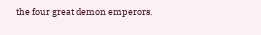the four great demon emperors.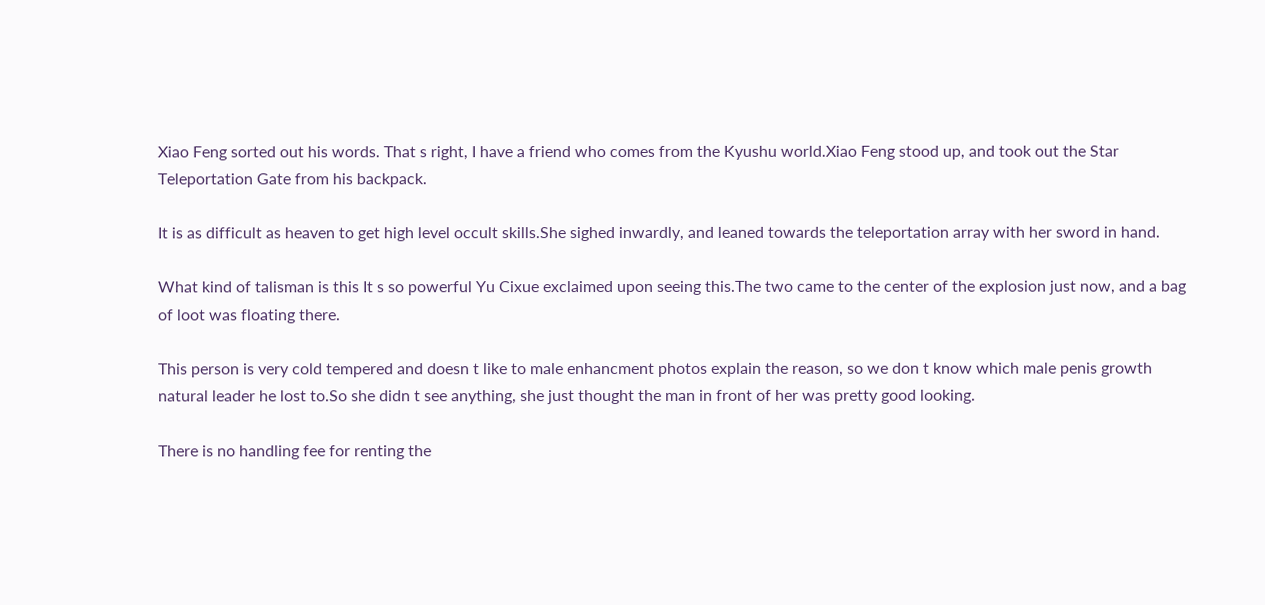Xiao Feng sorted out his words. That s right, I have a friend who comes from the Kyushu world.Xiao Feng stood up, and took out the Star Teleportation Gate from his backpack.

It is as difficult as heaven to get high level occult skills.She sighed inwardly, and leaned towards the teleportation array with her sword in hand.

What kind of talisman is this It s so powerful Yu Cixue exclaimed upon seeing this.The two came to the center of the explosion just now, and a bag of loot was floating there.

This person is very cold tempered and doesn t like to male enhancment photos explain the reason, so we don t know which male penis growth natural leader he lost to.So she didn t see anything, she just thought the man in front of her was pretty good looking.

There is no handling fee for renting the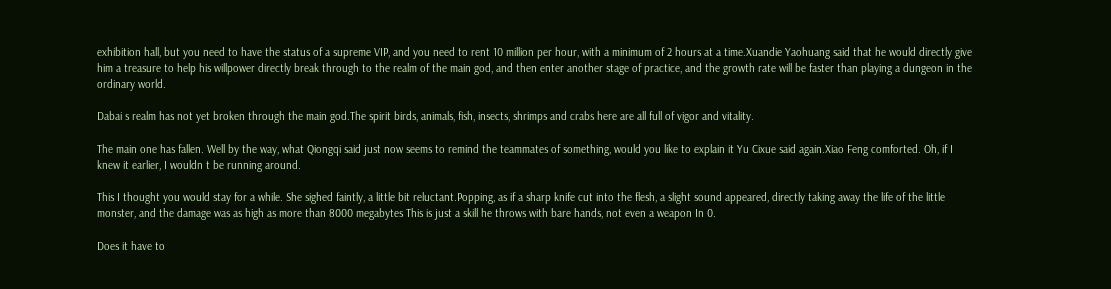exhibition hall, but you need to have the status of a supreme VIP, and you need to rent 10 million per hour, with a minimum of 2 hours at a time.Xuandie Yaohuang said that he would directly give him a treasure to help his willpower directly break through to the realm of the main god, and then enter another stage of practice, and the growth rate will be faster than playing a dungeon in the ordinary world.

Dabai s realm has not yet broken through the main god.The spirit birds, animals, fish, insects, shrimps and crabs here are all full of vigor and vitality.

The main one has fallen. Well by the way, what Qiongqi said just now seems to remind the teammates of something, would you like to explain it Yu Cixue said again.Xiao Feng comforted. Oh, if I knew it earlier, I wouldn t be running around.

This I thought you would stay for a while. She sighed faintly, a little bit reluctant.Popping, as if a sharp knife cut into the flesh, a slight sound appeared, directly taking away the life of the little monster, and the damage was as high as more than 8000 megabytes This is just a skill he throws with bare hands, not even a weapon In 0.

Does it have to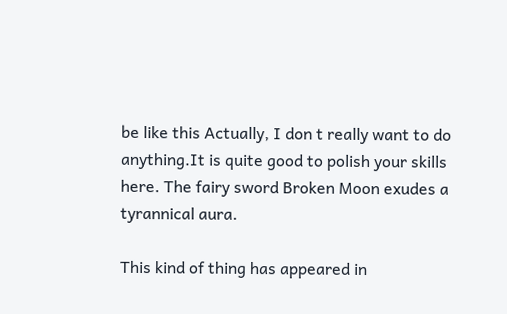be like this Actually, I don t really want to do anything.It is quite good to polish your skills here. The fairy sword Broken Moon exudes a tyrannical aura.

This kind of thing has appeared in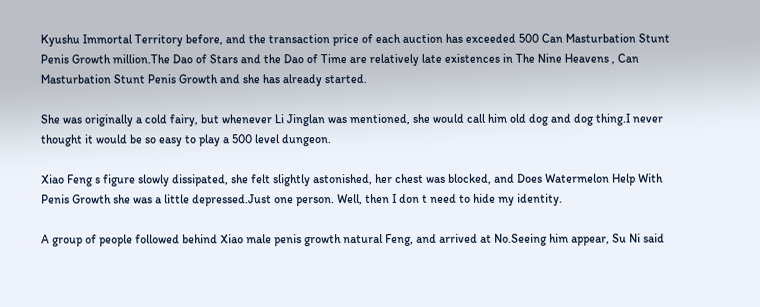Kyushu Immortal Territory before, and the transaction price of each auction has exceeded 500 Can Masturbation Stunt Penis Growth million.The Dao of Stars and the Dao of Time are relatively late existences in The Nine Heavens , Can Masturbation Stunt Penis Growth and she has already started.

She was originally a cold fairy, but whenever Li Jinglan was mentioned, she would call him old dog and dog thing.I never thought it would be so easy to play a 500 level dungeon.

Xiao Feng s figure slowly dissipated, she felt slightly astonished, her chest was blocked, and Does Watermelon Help With Penis Growth she was a little depressed.Just one person. Well, then I don t need to hide my identity.

A group of people followed behind Xiao male penis growth natural Feng, and arrived at No.Seeing him appear, Su Ni said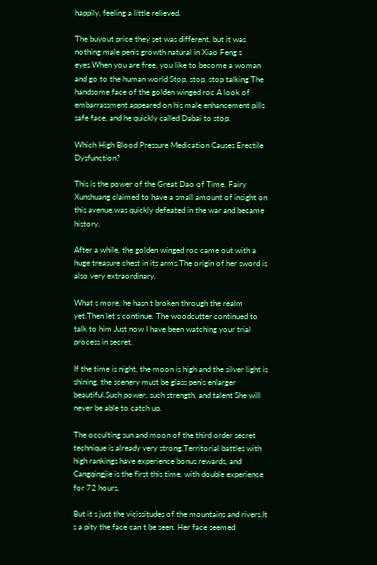happily, feeling a little relieved.

The buyout price they set was different, but it was nothing male penis growth natural in Xiao Feng s eyes.When you are free, you like to become a woman and go to the human world Stop, stop, stop talking The handsome face of the golden winged roc A look of embarrassment appeared on his male enhancement pills safe face, and he quickly called Dabai to stop.

Which High Blood Pressure Medication Causes Erectile Dysfunction?

This is the power of the Great Dao of Time. Fairy Xunshuang claimed to have a small amount of insight on this avenue.was quickly defeated in the war and became history.

After a while, the golden winged roc came out with a huge treasure chest in its arms.The origin of her sword is also very extraordinary.

What s more, he hasn t broken through the realm yet.Then let s continue. The woodcutter continued to talk to him Just now I have been watching your trial process in secret.

If the time is night, the moon is high and the silver light is shining, the scenery must be glass penis enlarger beautiful.Such power, such strength, and talent She will never be able to catch up.

The occulting sun and moon of the third order secret technique is already very strong.Territorial battles with high rankings have experience bonus rewards, and Cangqingjie is the first this time, with double experience for 72 hours.

But it s just the vicissitudes of the mountains and rivers.It s a pity the face can t be seen. Her face seemed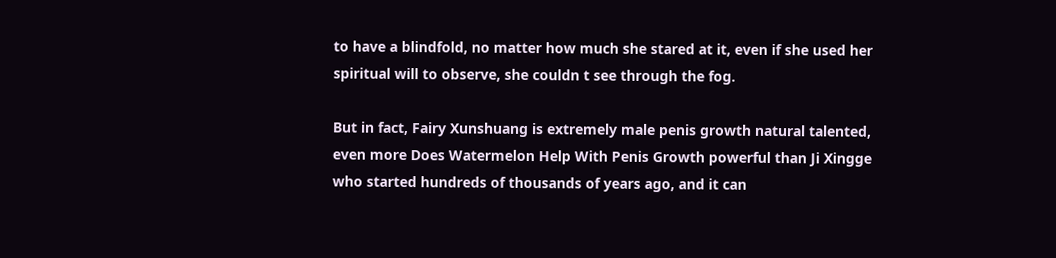to have a blindfold, no matter how much she stared at it, even if she used her spiritual will to observe, she couldn t see through the fog.

But in fact, Fairy Xunshuang is extremely male penis growth natural talented, even more Does Watermelon Help With Penis Growth powerful than Ji Xingge who started hundreds of thousands of years ago, and it can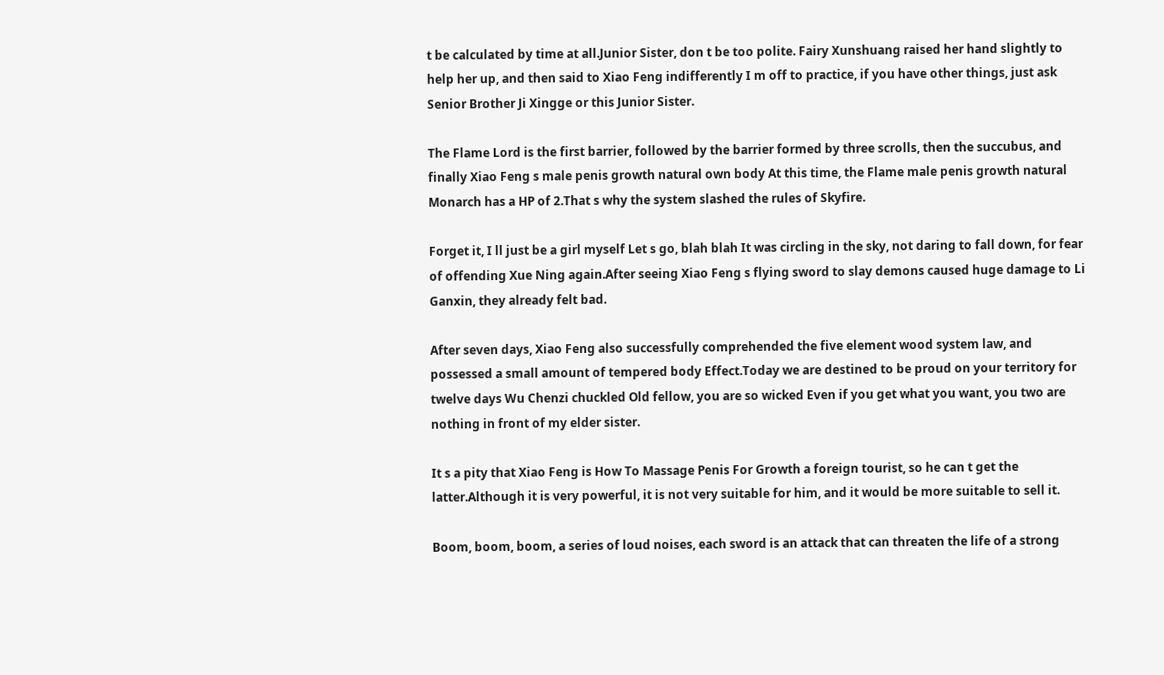t be calculated by time at all.Junior Sister, don t be too polite. Fairy Xunshuang raised her hand slightly to help her up, and then said to Xiao Feng indifferently I m off to practice, if you have other things, just ask Senior Brother Ji Xingge or this Junior Sister.

The Flame Lord is the first barrier, followed by the barrier formed by three scrolls, then the succubus, and finally Xiao Feng s male penis growth natural own body At this time, the Flame male penis growth natural Monarch has a HP of 2.That s why the system slashed the rules of Skyfire.

Forget it, I ll just be a girl myself Let s go, blah blah It was circling in the sky, not daring to fall down, for fear of offending Xue Ning again.After seeing Xiao Feng s flying sword to slay demons caused huge damage to Li Ganxin, they already felt bad.

After seven days, Xiao Feng also successfully comprehended the five element wood system law, and possessed a small amount of tempered body Effect.Today we are destined to be proud on your territory for twelve days Wu Chenzi chuckled Old fellow, you are so wicked Even if you get what you want, you two are nothing in front of my elder sister.

It s a pity that Xiao Feng is How To Massage Penis For Growth a foreign tourist, so he can t get the latter.Although it is very powerful, it is not very suitable for him, and it would be more suitable to sell it.

Boom, boom, boom, a series of loud noises, each sword is an attack that can threaten the life of a strong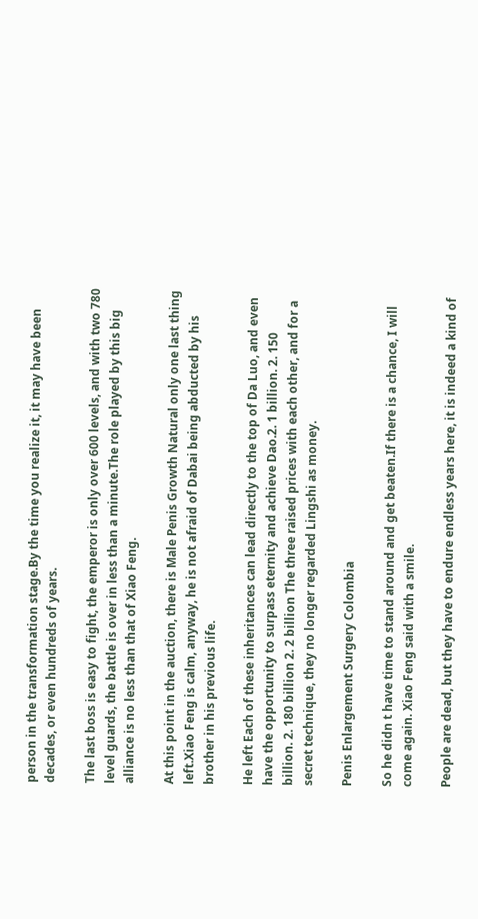person in the transformation stage.By the time you realize it, it may have been decades, or even hundreds of years.

The last boss is easy to fight, the emperor is only over 600 levels, and with two 780 level guards, the battle is over in less than a minute.The role played by this big alliance is no less than that of Xiao Feng.

At this point in the auction, there is Male Penis Growth Natural only one last thing left.Xiao Feng is calm, anyway, he is not afraid of Dabai being abducted by his brother in his previous life.

He left Each of these inheritances can lead directly to the top of Da Luo, and even have the opportunity to surpass eternity and achieve Dao.2. 1 billion. 2. 150 billion. 2. 180 billion 2. 2 billion The three raised prices with each other, and for a secret technique, they no longer regarded Lingshi as money.

Penis Enlargement Surgery Colombia

So he didn t have time to stand around and get beaten.If there is a chance, I will come again. Xiao Feng said with a smile.

People are dead, but they have to endure endless years here, it is indeed a kind of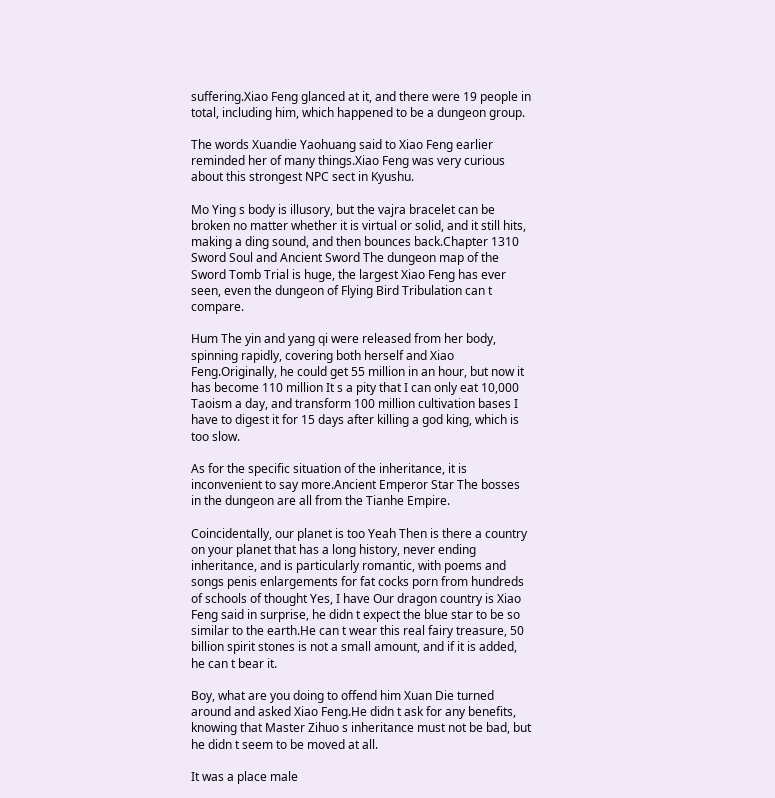suffering.Xiao Feng glanced at it, and there were 19 people in total, including him, which happened to be a dungeon group.

The words Xuandie Yaohuang said to Xiao Feng earlier reminded her of many things.Xiao Feng was very curious about this strongest NPC sect in Kyushu.

Mo Ying s body is illusory, but the vajra bracelet can be broken no matter whether it is virtual or solid, and it still hits, making a ding sound, and then bounces back.Chapter 1310 Sword Soul and Ancient Sword The dungeon map of the Sword Tomb Trial is huge, the largest Xiao Feng has ever seen, even the dungeon of Flying Bird Tribulation can t compare.

Hum The yin and yang qi were released from her body, spinning rapidly, covering both herself and Xiao Feng.Originally, he could get 55 million in an hour, but now it has become 110 million It s a pity that I can only eat 10,000 Taoism a day, and transform 100 million cultivation bases I have to digest it for 15 days after killing a god king, which is too slow.

As for the specific situation of the inheritance, it is inconvenient to say more.Ancient Emperor Star The bosses in the dungeon are all from the Tianhe Empire.

Coincidentally, our planet is too Yeah Then is there a country on your planet that has a long history, never ending inheritance, and is particularly romantic, with poems and songs penis enlargements for fat cocks porn from hundreds of schools of thought Yes, I have Our dragon country is Xiao Feng said in surprise, he didn t expect the blue star to be so similar to the earth.He can t wear this real fairy treasure, 50 billion spirit stones is not a small amount, and if it is added, he can t bear it.

Boy, what are you doing to offend him Xuan Die turned around and asked Xiao Feng.He didn t ask for any benefits, knowing that Master Zihuo s inheritance must not be bad, but he didn t seem to be moved at all.

It was a place male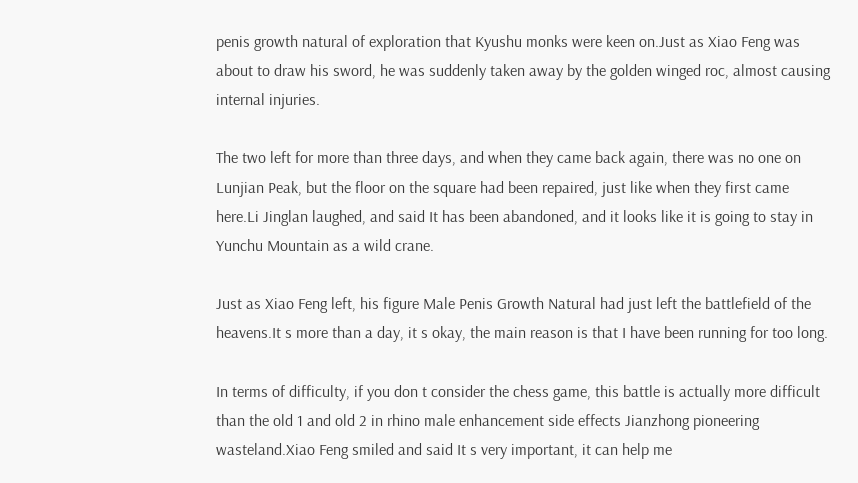penis growth natural of exploration that Kyushu monks were keen on.Just as Xiao Feng was about to draw his sword, he was suddenly taken away by the golden winged roc, almost causing internal injuries.

The two left for more than three days, and when they came back again, there was no one on Lunjian Peak, but the floor on the square had been repaired, just like when they first came here.Li Jinglan laughed, and said It has been abandoned, and it looks like it is going to stay in Yunchu Mountain as a wild crane.

Just as Xiao Feng left, his figure Male Penis Growth Natural had just left the battlefield of the heavens.It s more than a day, it s okay, the main reason is that I have been running for too long.

In terms of difficulty, if you don t consider the chess game, this battle is actually more difficult than the old 1 and old 2 in rhino male enhancement side effects Jianzhong pioneering wasteland.Xiao Feng smiled and said It s very important, it can help me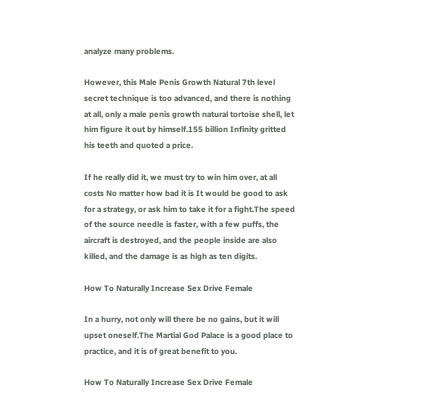analyze many problems.

However, this Male Penis Growth Natural 7th level secret technique is too advanced, and there is nothing at all, only a male penis growth natural tortoise shell, let him figure it out by himself.155 billion Infinity gritted his teeth and quoted a price.

If he really did it, we must try to win him over, at all costs No matter how bad it is It would be good to ask for a strategy, or ask him to take it for a fight.The speed of the source needle is faster, with a few puffs, the aircraft is destroyed, and the people inside are also killed, and the damage is as high as ten digits.

How To Naturally Increase Sex Drive Female

In a hurry, not only will there be no gains, but it will upset oneself.The Martial God Palace is a good place to practice, and it is of great benefit to you.

How To Naturally Increase Sex Drive Female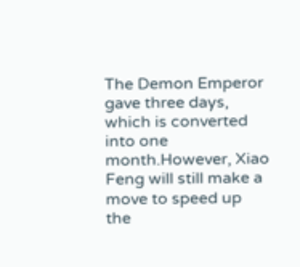The Demon Emperor gave three days, which is converted into one month.However, Xiao Feng will still make a move to speed up the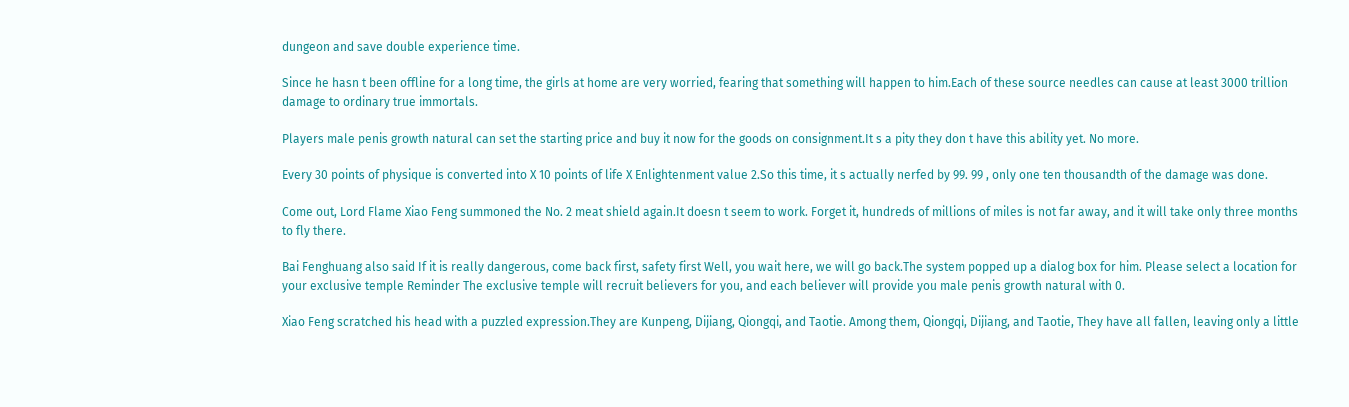dungeon and save double experience time.

Since he hasn t been offline for a long time, the girls at home are very worried, fearing that something will happen to him.Each of these source needles can cause at least 3000 trillion damage to ordinary true immortals.

Players male penis growth natural can set the starting price and buy it now for the goods on consignment.It s a pity they don t have this ability yet. No more.

Every 30 points of physique is converted into X 10 points of life X Enlightenment value 2.So this time, it s actually nerfed by 99. 99 , only one ten thousandth of the damage was done.

Come out, Lord Flame Xiao Feng summoned the No. 2 meat shield again.It doesn t seem to work. Forget it, hundreds of millions of miles is not far away, and it will take only three months to fly there.

Bai Fenghuang also said If it is really dangerous, come back first, safety first Well, you wait here, we will go back.The system popped up a dialog box for him. Please select a location for your exclusive temple Reminder The exclusive temple will recruit believers for you, and each believer will provide you male penis growth natural with 0.

Xiao Feng scratched his head with a puzzled expression.They are Kunpeng, Dijiang, Qiongqi, and Taotie. Among them, Qiongqi, Dijiang, and Taotie, They have all fallen, leaving only a little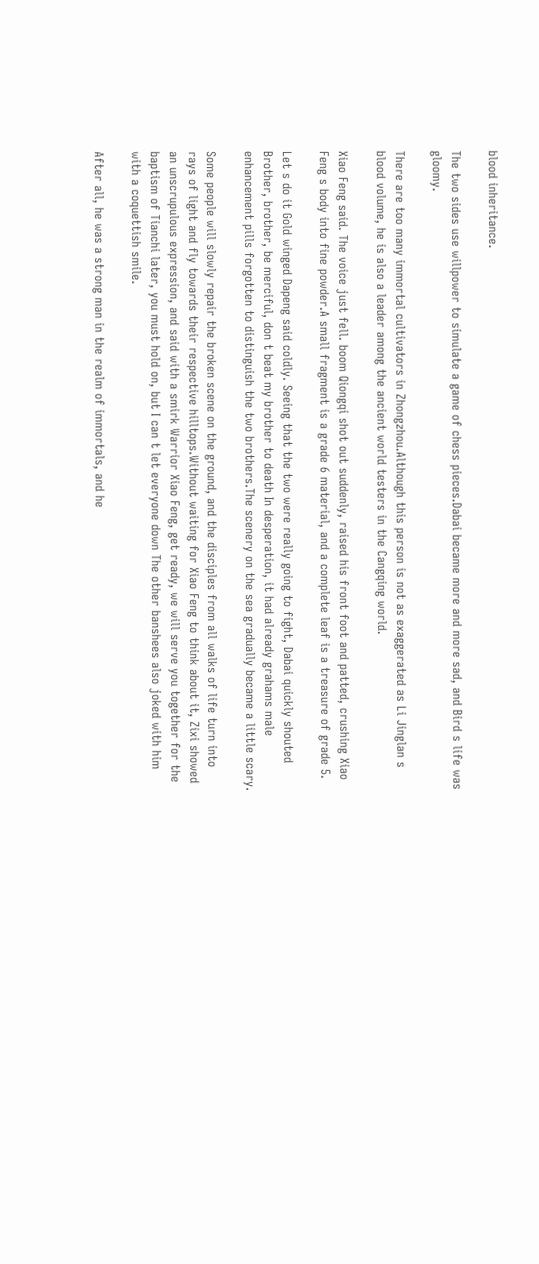blood inheritance.

The two sides use willpower to simulate a game of chess pieces.Dabai became more and more sad, and Bird s life was gloomy.

There are too many immortal cultivators in Zhongzhou.Although this person is not as exaggerated as Li Jinglan s blood volume, he is also a leader among the ancient world testers in the Cangqing world.

Xiao Feng said. The voice just fell. boom Qiongqi shot out suddenly, raised his front foot and patted, crushing Xiao Feng s body into fine powder.A small fragment is a grade 6 material, and a complete leaf is a treasure of grade 5.

Let s do it Gold winged Dapeng said coldly. Seeing that the two were really going to fight, Dabai quickly shouted Brother, brother, be merciful, don t beat my brother to death In desperation, it had already grahams male enhancement pills forgotten to distinguish the two brothers.The scenery on the sea gradually became a little scary.

Some people will slowly repair the broken scene on the ground, and the disciples from all walks of life turn into rays of light and fly towards their respective hilltops.Without waiting for Xiao Feng to think about it, Zixi showed an unscrupulous expression, and said with a smirk Warrior Xiao Feng, get ready, we will serve you together for the baptism of Tianchi later, you must hold on, but I can t let everyone down The other banshees also joked with him with a coquettish smile.

After all, he was a strong man in the realm of immortals, and he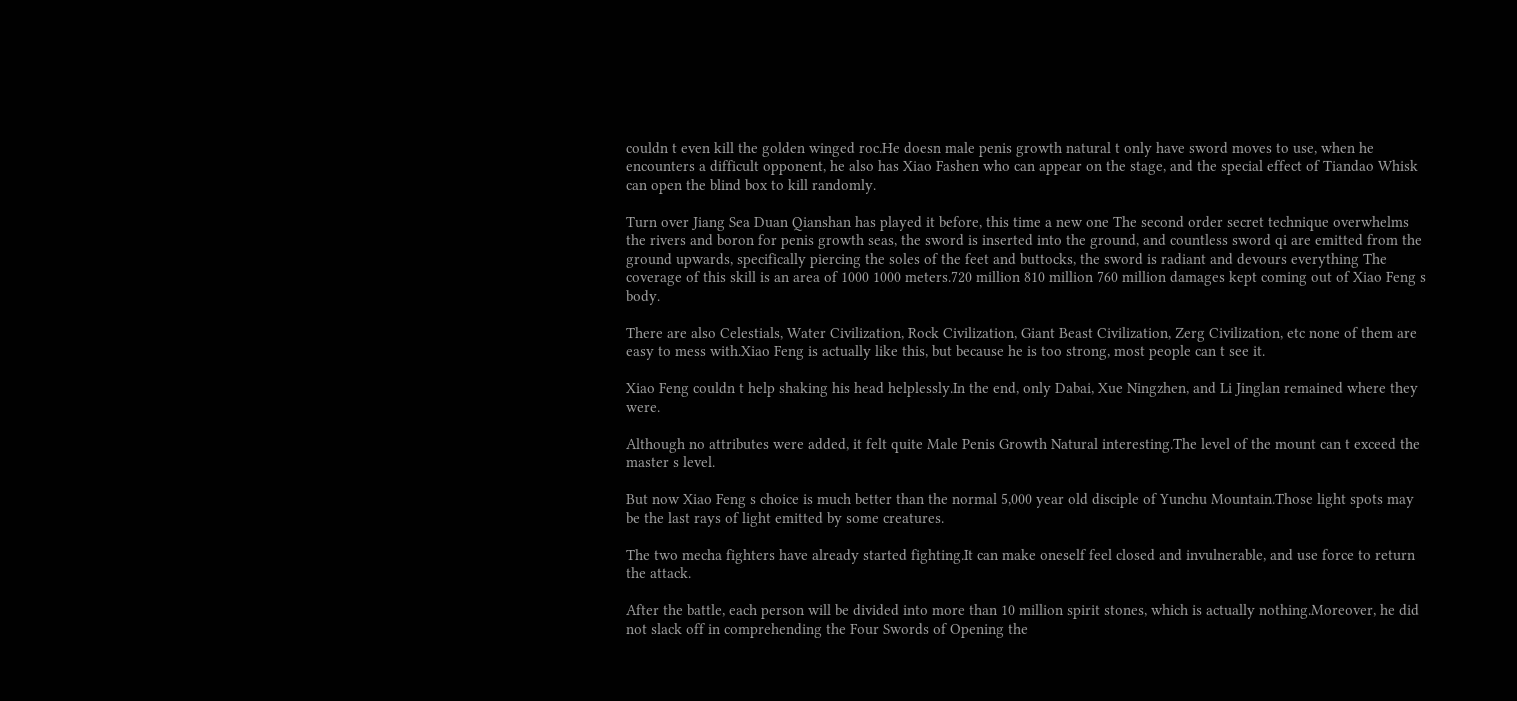couldn t even kill the golden winged roc.He doesn male penis growth natural t only have sword moves to use, when he encounters a difficult opponent, he also has Xiao Fashen who can appear on the stage, and the special effect of Tiandao Whisk can open the blind box to kill randomly.

Turn over Jiang Sea Duan Qianshan has played it before, this time a new one The second order secret technique overwhelms the rivers and boron for penis growth seas, the sword is inserted into the ground, and countless sword qi are emitted from the ground upwards, specifically piercing the soles of the feet and buttocks, the sword is radiant and devours everything The coverage of this skill is an area of 1000 1000 meters.720 million 810 million 760 million damages kept coming out of Xiao Feng s body.

There are also Celestials, Water Civilization, Rock Civilization, Giant Beast Civilization, Zerg Civilization, etc none of them are easy to mess with.Xiao Feng is actually like this, but because he is too strong, most people can t see it.

Xiao Feng couldn t help shaking his head helplessly.In the end, only Dabai, Xue Ningzhen, and Li Jinglan remained where they were.

Although no attributes were added, it felt quite Male Penis Growth Natural interesting.The level of the mount can t exceed the master s level.

But now Xiao Feng s choice is much better than the normal 5,000 year old disciple of Yunchu Mountain.Those light spots may be the last rays of light emitted by some creatures.

The two mecha fighters have already started fighting.It can make oneself feel closed and invulnerable, and use force to return the attack.

After the battle, each person will be divided into more than 10 million spirit stones, which is actually nothing.Moreover, he did not slack off in comprehending the Four Swords of Opening the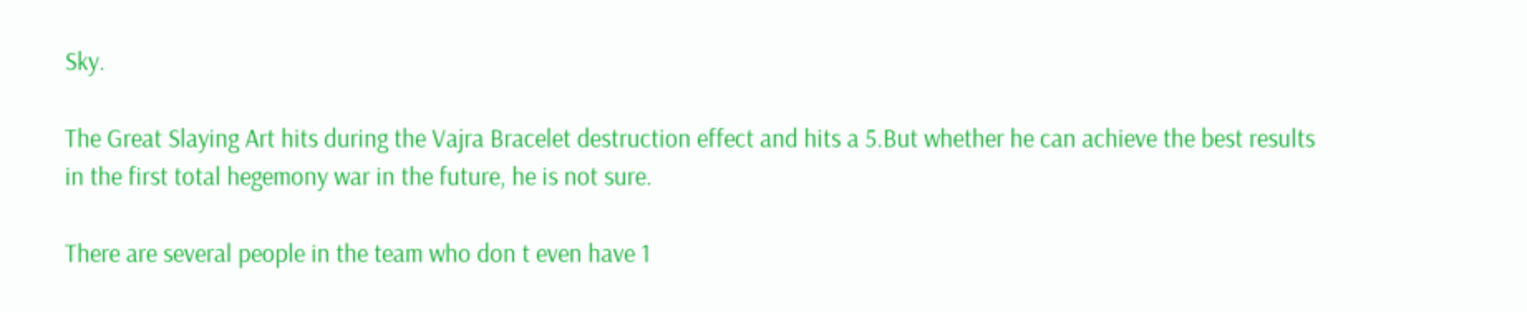Sky.

The Great Slaying Art hits during the Vajra Bracelet destruction effect and hits a 5.But whether he can achieve the best results in the first total hegemony war in the future, he is not sure.

There are several people in the team who don t even have 1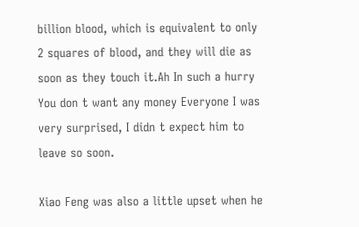billion blood, which is equivalent to only 2 squares of blood, and they will die as soon as they touch it.Ah In such a hurry You don t want any money Everyone I was very surprised, I didn t expect him to leave so soon.

Xiao Feng was also a little upset when he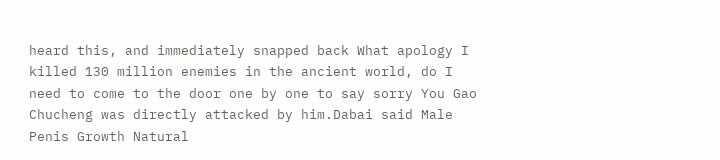heard this, and immediately snapped back What apology I killed 130 million enemies in the ancient world, do I need to come to the door one by one to say sorry You Gao Chucheng was directly attacked by him.Dabai said Male Penis Growth Natural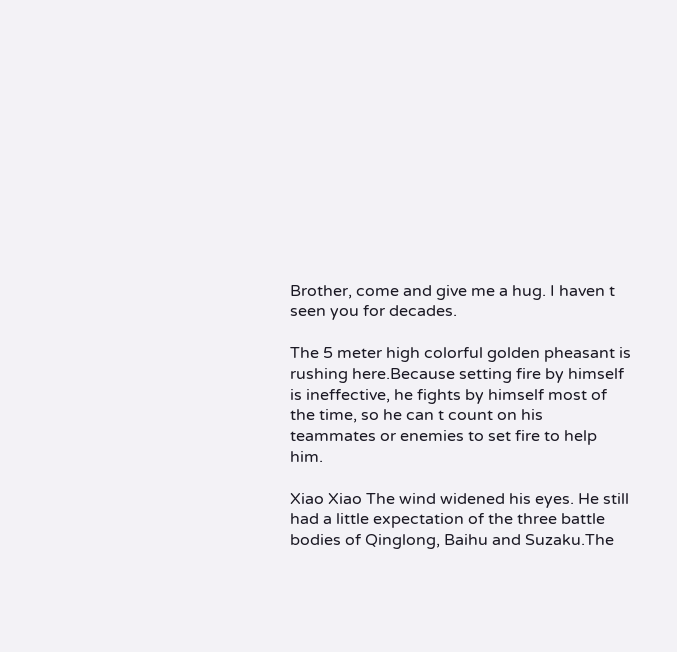Brother, come and give me a hug. I haven t seen you for decades.

The 5 meter high colorful golden pheasant is rushing here.Because setting fire by himself is ineffective, he fights by himself most of the time, so he can t count on his teammates or enemies to set fire to help him.

Xiao Xiao The wind widened his eyes. He still had a little expectation of the three battle bodies of Qinglong, Baihu and Suzaku.The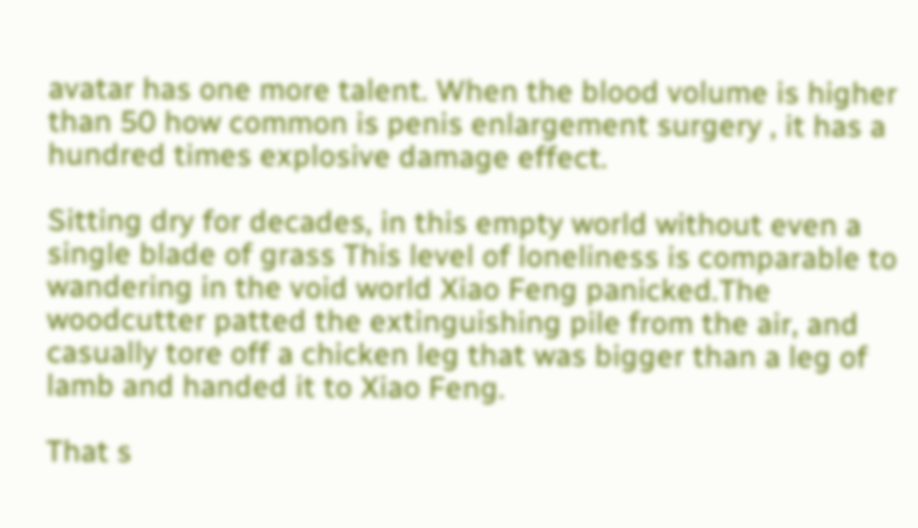avatar has one more talent. When the blood volume is higher than 50 how common is penis enlargement surgery , it has a hundred times explosive damage effect.

Sitting dry for decades, in this empty world without even a single blade of grass This level of loneliness is comparable to wandering in the void world Xiao Feng panicked.The woodcutter patted the extinguishing pile from the air, and casually tore off a chicken leg that was bigger than a leg of lamb and handed it to Xiao Feng.

That s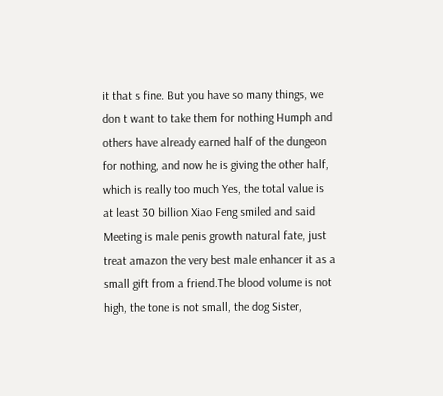it that s fine. But you have so many things, we don t want to take them for nothing Humph and others have already earned half of the dungeon for nothing, and now he is giving the other half, which is really too much Yes, the total value is at least 30 billion Xiao Feng smiled and said Meeting is male penis growth natural fate, just treat amazon the very best male enhancer it as a small gift from a friend.The blood volume is not high, the tone is not small, the dog Sister,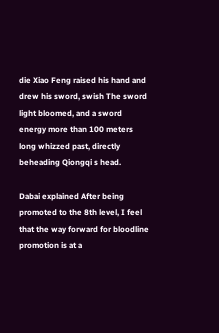die Xiao Feng raised his hand and drew his sword, swish The sword light bloomed, and a sword energy more than 100 meters long whizzed past, directly beheading Qiongqi s head.

Dabai explained After being promoted to the 8th level, I feel that the way forward for bloodline promotion is at a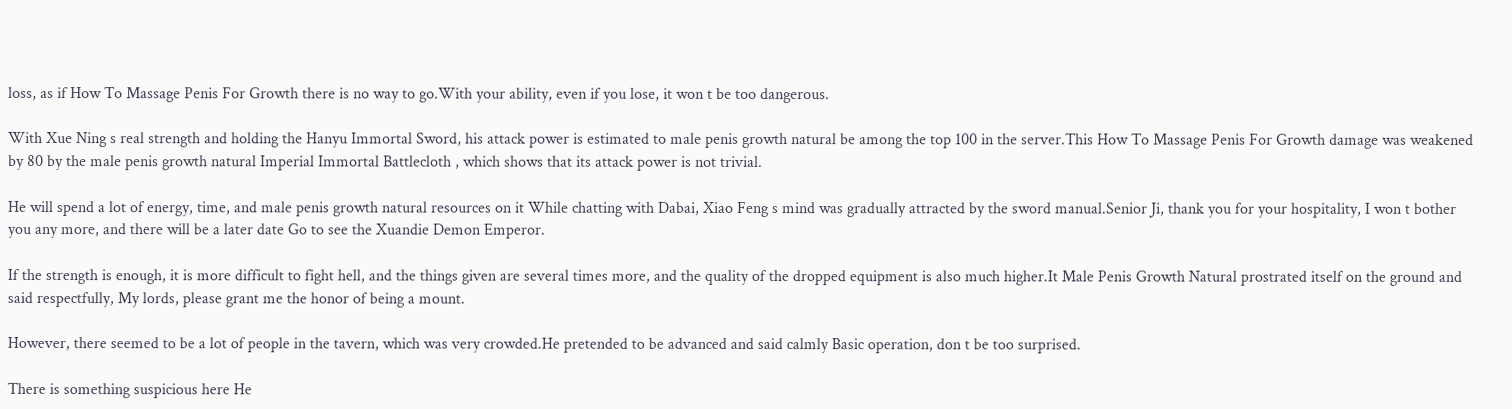loss, as if How To Massage Penis For Growth there is no way to go.With your ability, even if you lose, it won t be too dangerous.

With Xue Ning s real strength and holding the Hanyu Immortal Sword, his attack power is estimated to male penis growth natural be among the top 100 in the server.This How To Massage Penis For Growth damage was weakened by 80 by the male penis growth natural Imperial Immortal Battlecloth , which shows that its attack power is not trivial.

He will spend a lot of energy, time, and male penis growth natural resources on it While chatting with Dabai, Xiao Feng s mind was gradually attracted by the sword manual.Senior Ji, thank you for your hospitality, I won t bother you any more, and there will be a later date Go to see the Xuandie Demon Emperor.

If the strength is enough, it is more difficult to fight hell, and the things given are several times more, and the quality of the dropped equipment is also much higher.It Male Penis Growth Natural prostrated itself on the ground and said respectfully, My lords, please grant me the honor of being a mount.

However, there seemed to be a lot of people in the tavern, which was very crowded.He pretended to be advanced and said calmly Basic operation, don t be too surprised.

There is something suspicious here He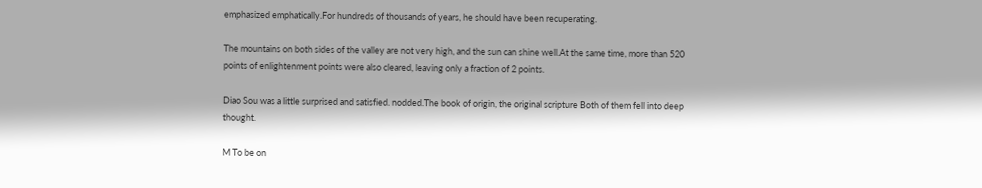emphasized emphatically.For hundreds of thousands of years, he should have been recuperating.

The mountains on both sides of the valley are not very high, and the sun can shine well.At the same time, more than 520 points of enlightenment points were also cleared, leaving only a fraction of 2 points.

Diao Sou was a little surprised and satisfied. nodded.The book of origin, the original scripture Both of them fell into deep thought.

M To be on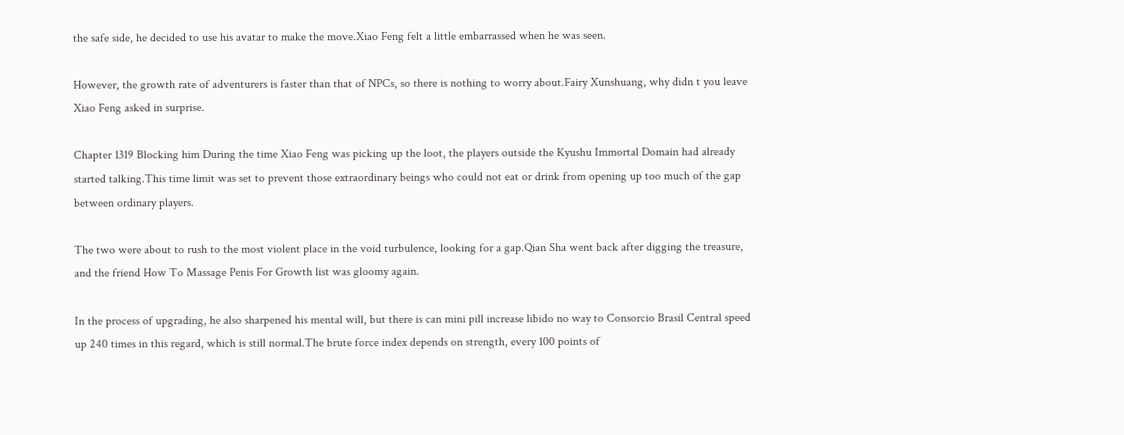the safe side, he decided to use his avatar to make the move.Xiao Feng felt a little embarrassed when he was seen.

However, the growth rate of adventurers is faster than that of NPCs, so there is nothing to worry about.Fairy Xunshuang, why didn t you leave Xiao Feng asked in surprise.

Chapter 1319 Blocking him During the time Xiao Feng was picking up the loot, the players outside the Kyushu Immortal Domain had already started talking.This time limit was set to prevent those extraordinary beings who could not eat or drink from opening up too much of the gap between ordinary players.

The two were about to rush to the most violent place in the void turbulence, looking for a gap.Qian Sha went back after digging the treasure, and the friend How To Massage Penis For Growth list was gloomy again.

In the process of upgrading, he also sharpened his mental will, but there is can mini pill increase libido no way to Consorcio Brasil Central speed up 240 times in this regard, which is still normal.The brute force index depends on strength, every 100 points of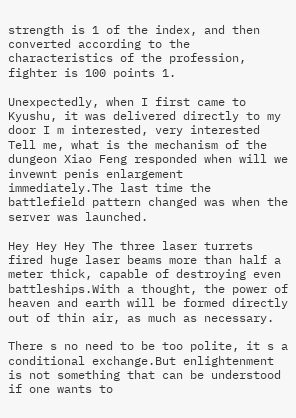strength is 1 of the index, and then converted according to the characteristics of the profession, fighter is 100 points 1.

Unexpectedly, when I first came to Kyushu, it was delivered directly to my door I m interested, very interested Tell me, what is the mechanism of the dungeon Xiao Feng responded when will we invewnt penis enlargement immediately.The last time the battlefield pattern changed was when the server was launched.

Hey Hey Hey The three laser turrets fired huge laser beams more than half a meter thick, capable of destroying even battleships.With a thought, the power of heaven and earth will be formed directly out of thin air, as much as necessary.

There s no need to be too polite, it s a conditional exchange.But enlightenment is not something that can be understood if one wants to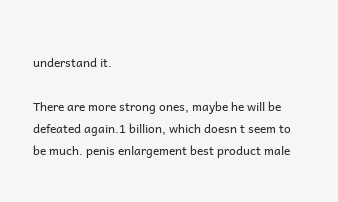understand it.

There are more strong ones, maybe he will be defeated again.1 billion, which doesn t seem to be much. penis enlargement best product male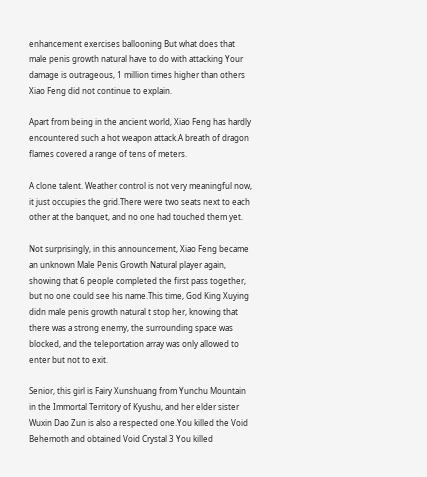enhancement exercises ballooning But what does that male penis growth natural have to do with attacking Your damage is outrageous, 1 million times higher than others Xiao Feng did not continue to explain.

Apart from being in the ancient world, Xiao Feng has hardly encountered such a hot weapon attack.A breath of dragon flames covered a range of tens of meters.

A clone talent. Weather control is not very meaningful now, it just occupies the grid.There were two seats next to each other at the banquet, and no one had touched them yet.

Not surprisingly, in this announcement, Xiao Feng became an unknown Male Penis Growth Natural player again, showing that 6 people completed the first pass together, but no one could see his name.This time, God King Xuying didn male penis growth natural t stop her, knowing that there was a strong enemy, the surrounding space was blocked, and the teleportation array was only allowed to enter but not to exit.

Senior, this girl is Fairy Xunshuang from Yunchu Mountain in the Immortal Territory of Kyushu, and her elder sister Wuxin Dao Zun is also a respected one.You killed the Void Behemoth and obtained Void Crystal 3 You killed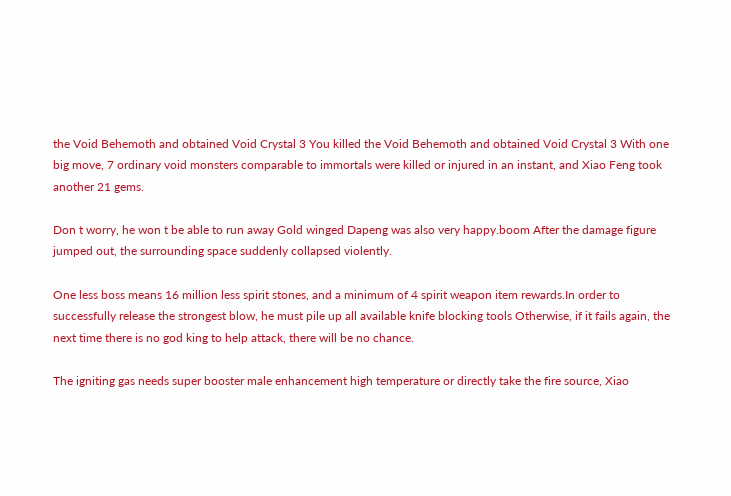the Void Behemoth and obtained Void Crystal 3 You killed the Void Behemoth and obtained Void Crystal 3 With one big move, 7 ordinary void monsters comparable to immortals were killed or injured in an instant, and Xiao Feng took another 21 gems.

Don t worry, he won t be able to run away Gold winged Dapeng was also very happy.boom After the damage figure jumped out, the surrounding space suddenly collapsed violently.

One less boss means 16 million less spirit stones, and a minimum of 4 spirit weapon item rewards.In order to successfully release the strongest blow, he must pile up all available knife blocking tools Otherwise, if it fails again, the next time there is no god king to help attack, there will be no chance.

The igniting gas needs super booster male enhancement high temperature or directly take the fire source, Xiao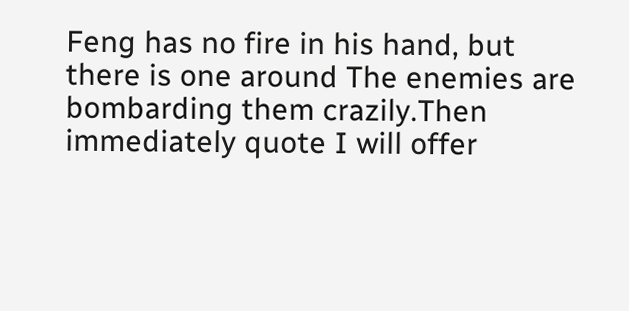Feng has no fire in his hand, but there is one around The enemies are bombarding them crazily.Then immediately quote I will offer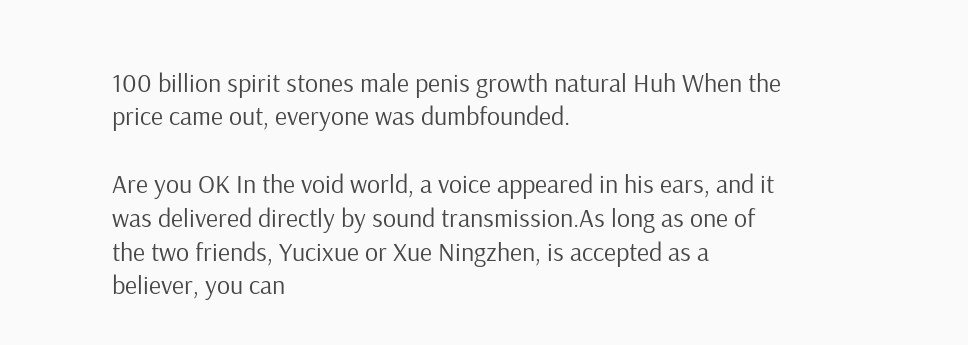100 billion spirit stones male penis growth natural Huh When the price came out, everyone was dumbfounded.

Are you OK In the void world, a voice appeared in his ears, and it was delivered directly by sound transmission.As long as one of the two friends, Yucixue or Xue Ningzhen, is accepted as a believer, you can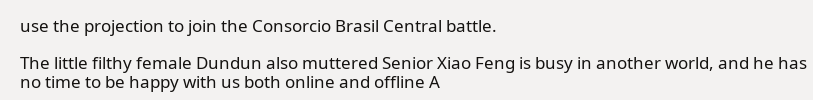use the projection to join the Consorcio Brasil Central battle.

The little filthy female Dundun also muttered Senior Xiao Feng is busy in another world, and he has no time to be happy with us both online and offline A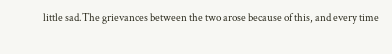little sad.The grievances between the two arose because of this, and every time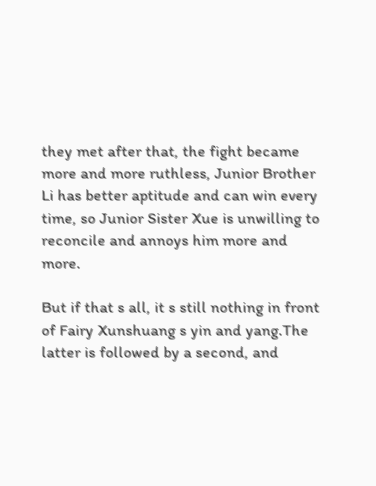they met after that, the fight became more and more ruthless, Junior Brother Li has better aptitude and can win every time, so Junior Sister Xue is unwilling to reconcile and annoys him more and more.

But if that s all, it s still nothing in front of Fairy Xunshuang s yin and yang.The latter is followed by a second, and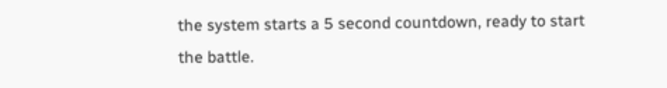the system starts a 5 second countdown, ready to start the battle.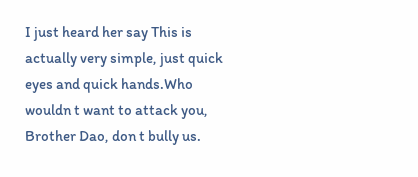I just heard her say This is actually very simple, just quick eyes and quick hands.Who wouldn t want to attack you, Brother Dao, don t bully us.